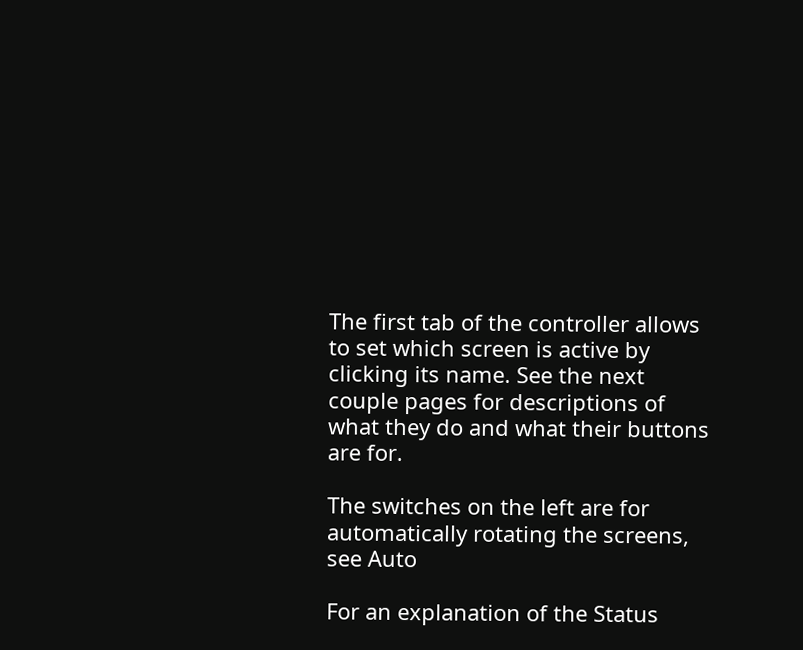The first tab of the controller allows to set which screen is active by clicking its name. See the next couple pages for descriptions of what they do and what their buttons are for.

The switches on the left are for automatically rotating the screens, see Auto

For an explanation of the Status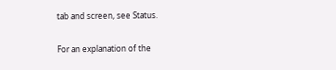tab and screen, see Status.

For an explanation of the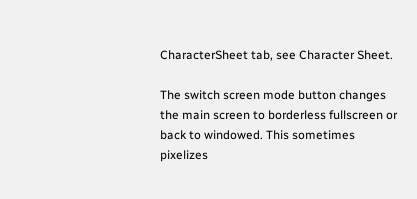CharacterSheet tab, see Character Sheet.

The switch screen mode button changes the main screen to borderless fullscreen or back to windowed. This sometimes pixelizes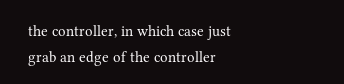the controller, in which case just grab an edge of the controller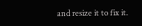and resize it to fix it.